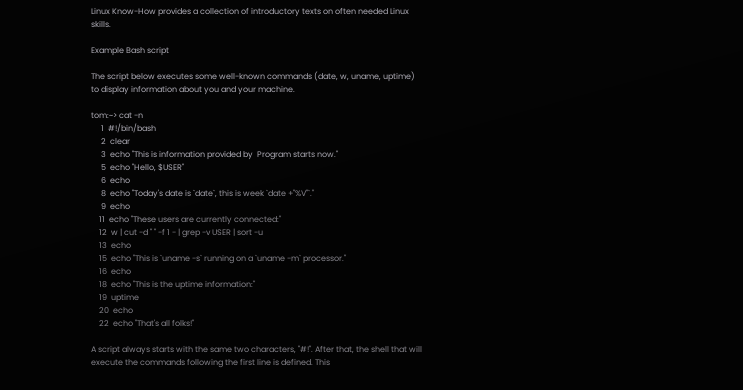Linux Know-How provides a collection of introductory texts on often needed Linux skills.

Example Bash script

The script below executes some well-known commands (date, w, uname, uptime) to display information about you and your machine.

tom:~> cat -n
     1  #!/bin/bash
     2  clear
     3  echo "This is information provided by  Program starts now."
     5  echo "Hello, $USER"
     6  echo
     8  echo "Today's date is `date`, this is week `date +"%V"`."
     9  echo
    11  echo "These users are currently connected:"
    12  w | cut -d " " -f 1 - | grep -v USER | sort -u
    13  echo
    15  echo "This is `uname -s` running on a `uname -m` processor."
    16  echo
    18  echo "This is the uptime information:"
    19  uptime
    20  echo
    22  echo "That's all folks!"

A script always starts with the same two characters, "#!". After that, the shell that will execute the commands following the first line is defined. This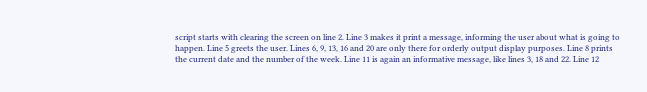script starts with clearing the screen on line 2. Line 3 makes it print a message, informing the user about what is going to happen. Line 5 greets the user. Lines 6, 9, 13, 16 and 20 are only there for orderly output display purposes. Line 8 prints the current date and the number of the week. Line 11 is again an informative message, like lines 3, 18 and 22. Line 12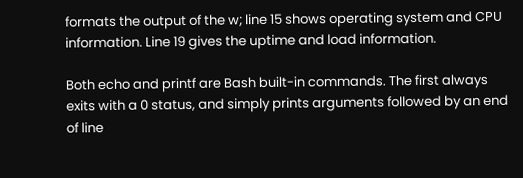formats the output of the w; line 15 shows operating system and CPU information. Line 19 gives the uptime and load information.

Both echo and printf are Bash built-in commands. The first always exits with a 0 status, and simply prints arguments followed by an end of line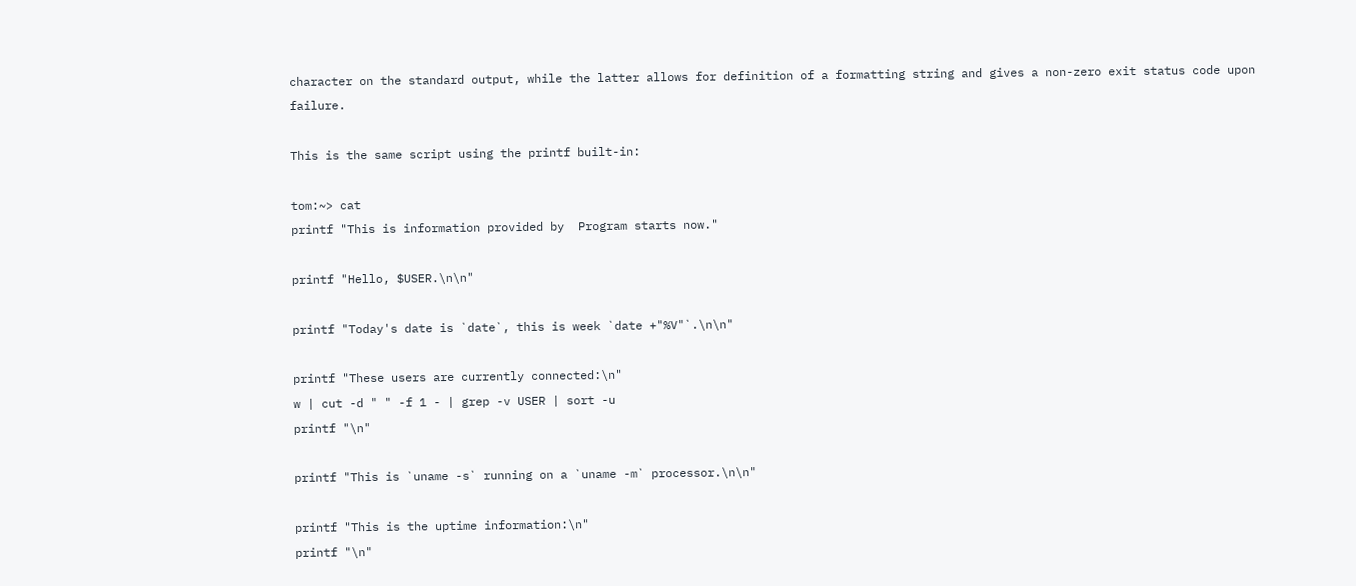character on the standard output, while the latter allows for definition of a formatting string and gives a non-zero exit status code upon failure.

This is the same script using the printf built-in:

tom:~> cat
printf "This is information provided by  Program starts now."

printf "Hello, $USER.\n\n"

printf "Today's date is `date`, this is week `date +"%V"`.\n\n"

printf "These users are currently connected:\n"
w | cut -d " " -f 1 - | grep -v USER | sort -u
printf "\n"

printf "This is `uname -s` running on a `uname -m` processor.\n\n"

printf "This is the uptime information:\n"
printf "\n"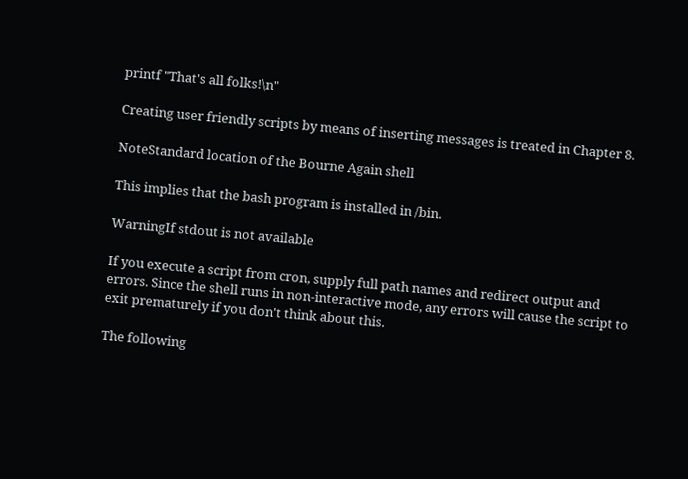printf "That's all folks!\n"

Creating user friendly scripts by means of inserting messages is treated in Chapter 8.

NoteStandard location of the Bourne Again shell

This implies that the bash program is installed in /bin.

WarningIf stdout is not available

If you execute a script from cron, supply full path names and redirect output and errors. Since the shell runs in non-interactive mode, any errors will cause the script to exit prematurely if you don't think about this.

The following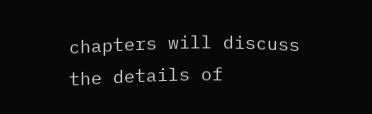chapters will discuss the details of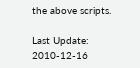the above scripts.

Last Update: 2010-12-16